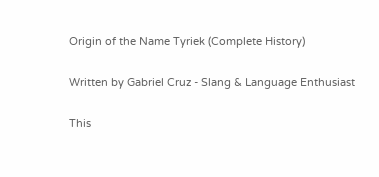Origin of the Name Tyriek (Complete History)

Written by Gabriel Cruz - Slang & Language Enthusiast

This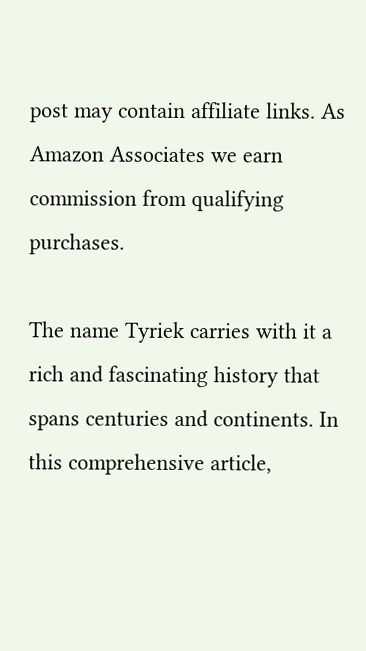post may contain affiliate links. As Amazon Associates we earn commission from qualifying purchases.

The name Tyriek carries with it a rich and fascinating history that spans centuries and continents. In this comprehensive article,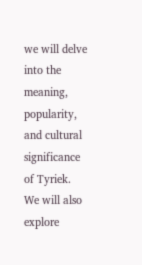we will delve into the meaning, popularity, and cultural significance of Tyriek. We will also explore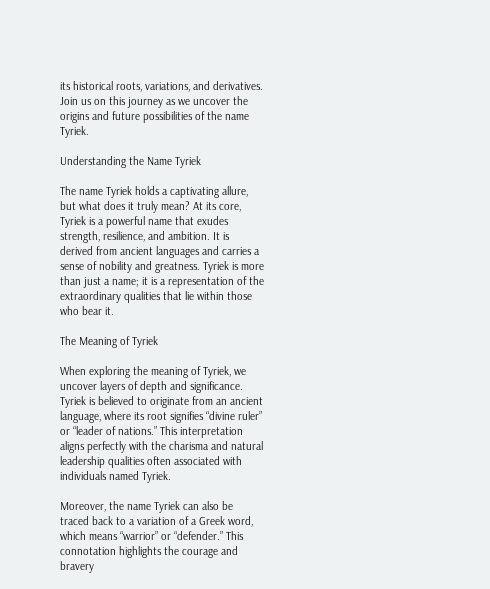its historical roots, variations, and derivatives. Join us on this journey as we uncover the origins and future possibilities of the name Tyriek.

Understanding the Name Tyriek

The name Tyriek holds a captivating allure, but what does it truly mean? At its core, Tyriek is a powerful name that exudes strength, resilience, and ambition. It is derived from ancient languages and carries a sense of nobility and greatness. Tyriek is more than just a name; it is a representation of the extraordinary qualities that lie within those who bear it.

The Meaning of Tyriek

When exploring the meaning of Tyriek, we uncover layers of depth and significance. Tyriek is believed to originate from an ancient language, where its root signifies “divine ruler” or “leader of nations.” This interpretation aligns perfectly with the charisma and natural leadership qualities often associated with individuals named Tyriek.

Moreover, the name Tyriek can also be traced back to a variation of a Greek word, which means “warrior” or “defender.” This connotation highlights the courage and bravery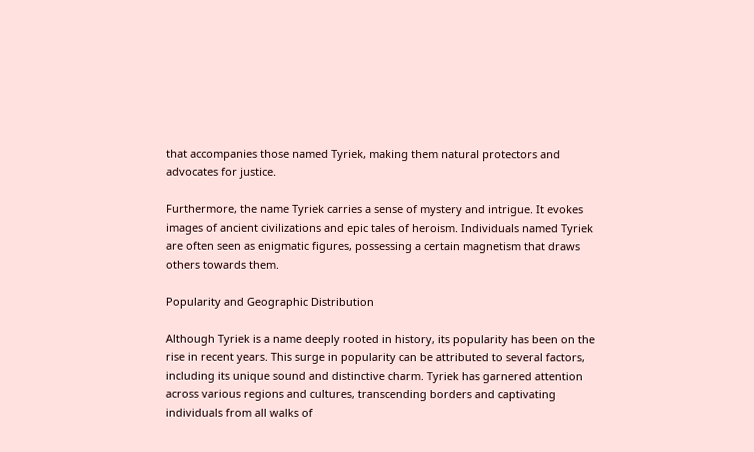that accompanies those named Tyriek, making them natural protectors and advocates for justice.

Furthermore, the name Tyriek carries a sense of mystery and intrigue. It evokes images of ancient civilizations and epic tales of heroism. Individuals named Tyriek are often seen as enigmatic figures, possessing a certain magnetism that draws others towards them.

Popularity and Geographic Distribution

Although Tyriek is a name deeply rooted in history, its popularity has been on the rise in recent years. This surge in popularity can be attributed to several factors, including its unique sound and distinctive charm. Tyriek has garnered attention across various regions and cultures, transcending borders and captivating individuals from all walks of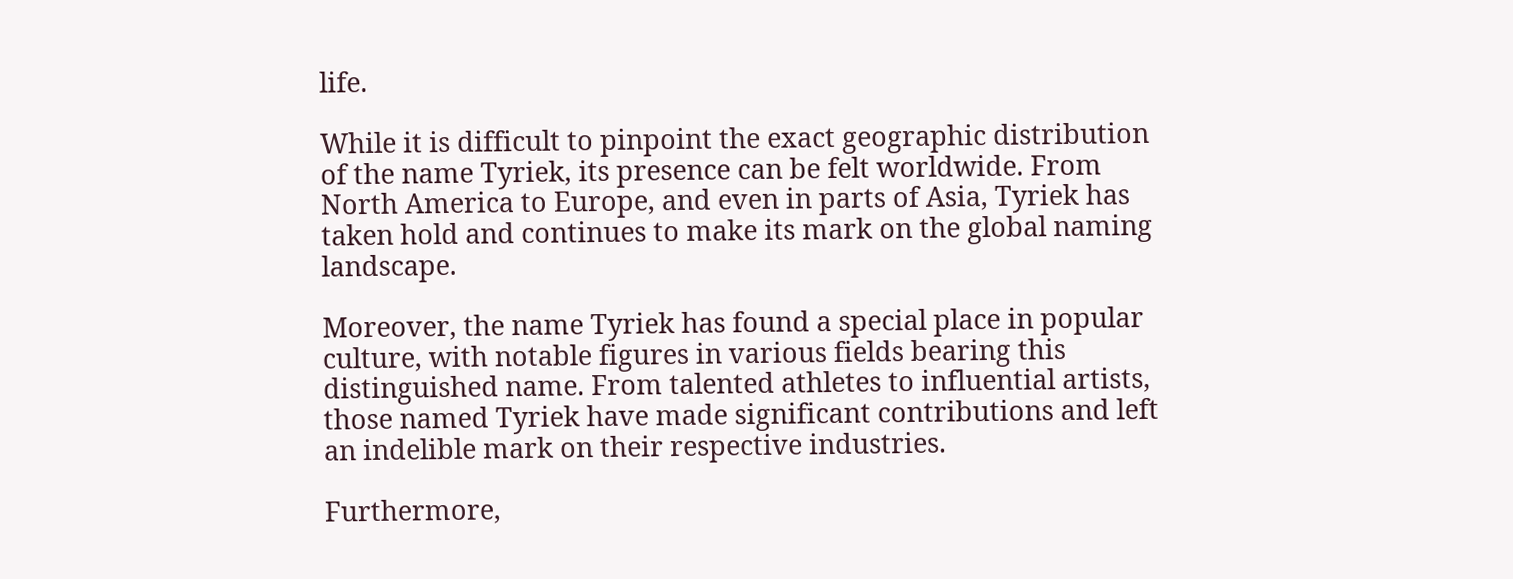life.

While it is difficult to pinpoint the exact geographic distribution of the name Tyriek, its presence can be felt worldwide. From North America to Europe, and even in parts of Asia, Tyriek has taken hold and continues to make its mark on the global naming landscape.

Moreover, the name Tyriek has found a special place in popular culture, with notable figures in various fields bearing this distinguished name. From talented athletes to influential artists, those named Tyriek have made significant contributions and left an indelible mark on their respective industries.

Furthermore,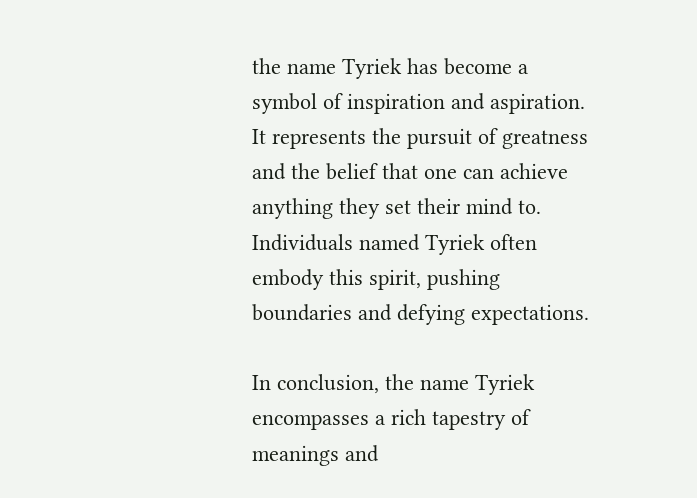the name Tyriek has become a symbol of inspiration and aspiration. It represents the pursuit of greatness and the belief that one can achieve anything they set their mind to. Individuals named Tyriek often embody this spirit, pushing boundaries and defying expectations.

In conclusion, the name Tyriek encompasses a rich tapestry of meanings and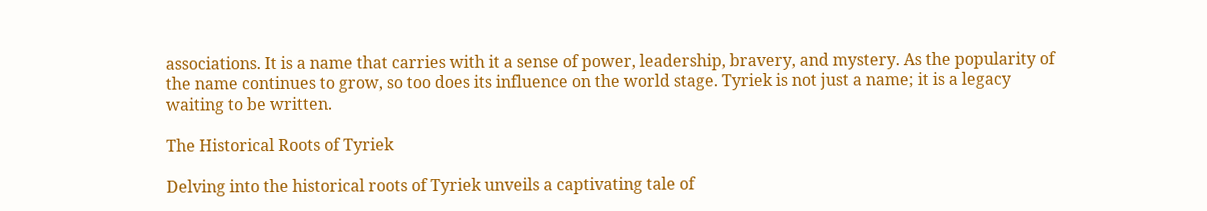associations. It is a name that carries with it a sense of power, leadership, bravery, and mystery. As the popularity of the name continues to grow, so too does its influence on the world stage. Tyriek is not just a name; it is a legacy waiting to be written.

The Historical Roots of Tyriek

Delving into the historical roots of Tyriek unveils a captivating tale of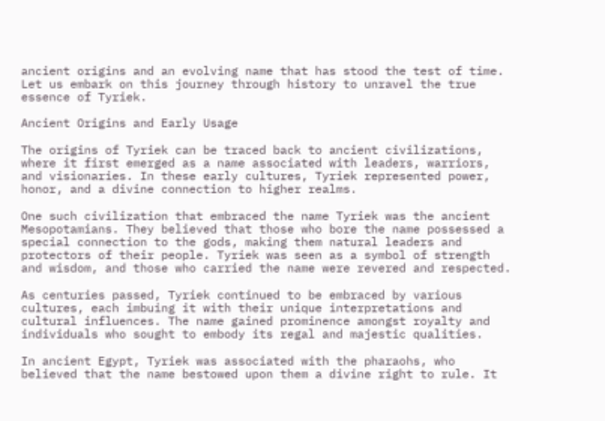ancient origins and an evolving name that has stood the test of time. Let us embark on this journey through history to unravel the true essence of Tyriek.

Ancient Origins and Early Usage

The origins of Tyriek can be traced back to ancient civilizations, where it first emerged as a name associated with leaders, warriors, and visionaries. In these early cultures, Tyriek represented power, honor, and a divine connection to higher realms.

One such civilization that embraced the name Tyriek was the ancient Mesopotamians. They believed that those who bore the name possessed a special connection to the gods, making them natural leaders and protectors of their people. Tyriek was seen as a symbol of strength and wisdom, and those who carried the name were revered and respected.

As centuries passed, Tyriek continued to be embraced by various cultures, each imbuing it with their unique interpretations and cultural influences. The name gained prominence amongst royalty and individuals who sought to embody its regal and majestic qualities.

In ancient Egypt, Tyriek was associated with the pharaohs, who believed that the name bestowed upon them a divine right to rule. It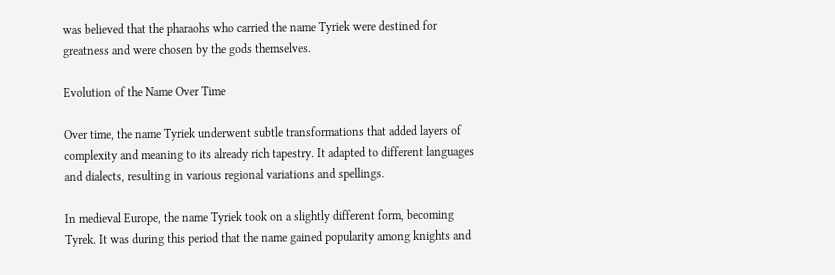was believed that the pharaohs who carried the name Tyriek were destined for greatness and were chosen by the gods themselves.

Evolution of the Name Over Time

Over time, the name Tyriek underwent subtle transformations that added layers of complexity and meaning to its already rich tapestry. It adapted to different languages and dialects, resulting in various regional variations and spellings.

In medieval Europe, the name Tyriek took on a slightly different form, becoming Tyrek. It was during this period that the name gained popularity among knights and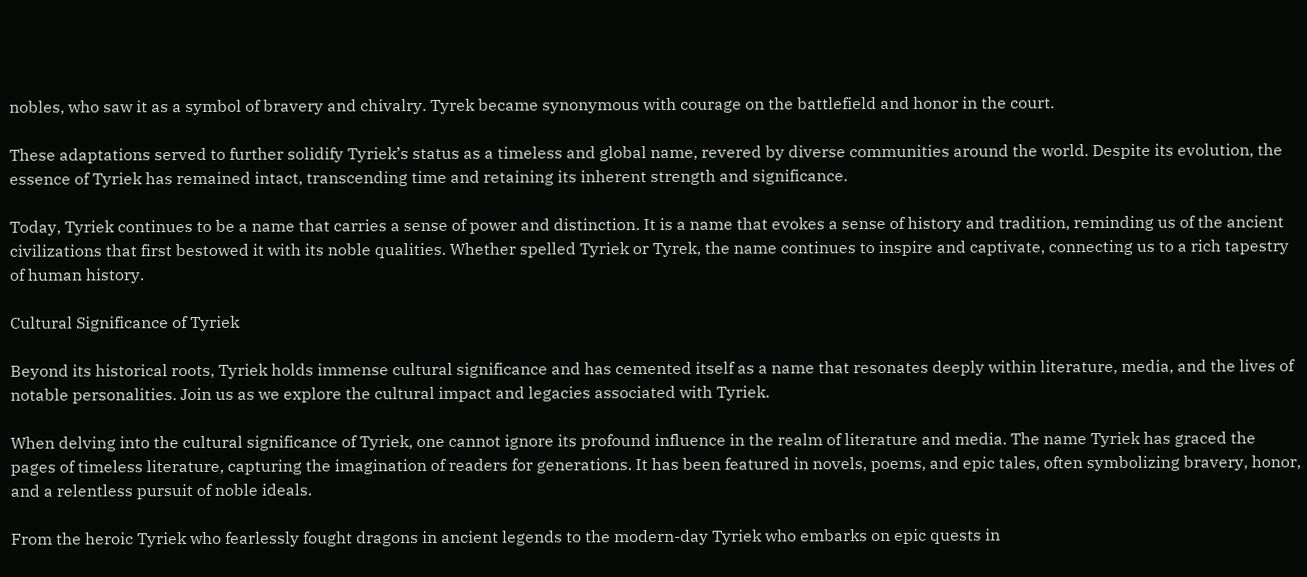nobles, who saw it as a symbol of bravery and chivalry. Tyrek became synonymous with courage on the battlefield and honor in the court.

These adaptations served to further solidify Tyriek’s status as a timeless and global name, revered by diverse communities around the world. Despite its evolution, the essence of Tyriek has remained intact, transcending time and retaining its inherent strength and significance.

Today, Tyriek continues to be a name that carries a sense of power and distinction. It is a name that evokes a sense of history and tradition, reminding us of the ancient civilizations that first bestowed it with its noble qualities. Whether spelled Tyriek or Tyrek, the name continues to inspire and captivate, connecting us to a rich tapestry of human history.

Cultural Significance of Tyriek

Beyond its historical roots, Tyriek holds immense cultural significance and has cemented itself as a name that resonates deeply within literature, media, and the lives of notable personalities. Join us as we explore the cultural impact and legacies associated with Tyriek.

When delving into the cultural significance of Tyriek, one cannot ignore its profound influence in the realm of literature and media. The name Tyriek has graced the pages of timeless literature, capturing the imagination of readers for generations. It has been featured in novels, poems, and epic tales, often symbolizing bravery, honor, and a relentless pursuit of noble ideals.

From the heroic Tyriek who fearlessly fought dragons in ancient legends to the modern-day Tyriek who embarks on epic quests in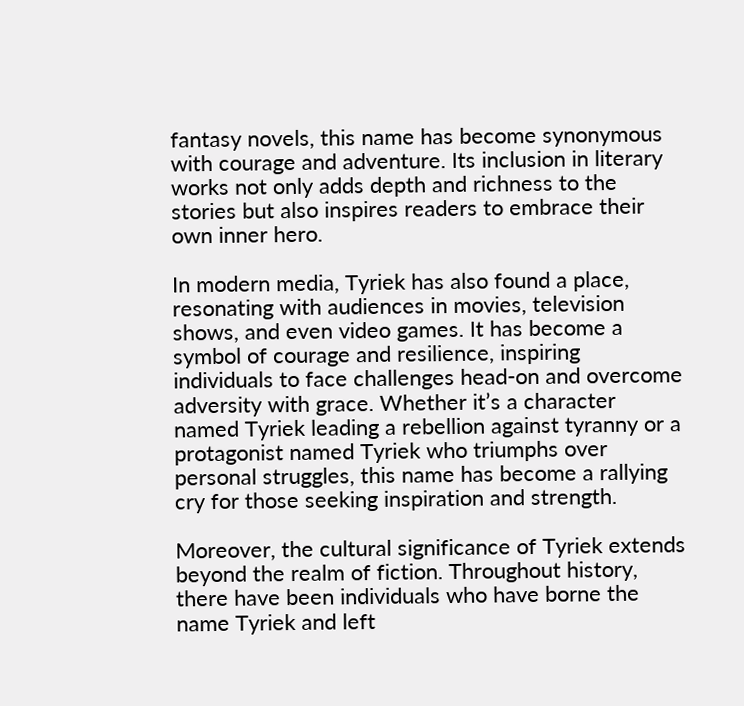fantasy novels, this name has become synonymous with courage and adventure. Its inclusion in literary works not only adds depth and richness to the stories but also inspires readers to embrace their own inner hero.

In modern media, Tyriek has also found a place, resonating with audiences in movies, television shows, and even video games. It has become a symbol of courage and resilience, inspiring individuals to face challenges head-on and overcome adversity with grace. Whether it’s a character named Tyriek leading a rebellion against tyranny or a protagonist named Tyriek who triumphs over personal struggles, this name has become a rallying cry for those seeking inspiration and strength.

Moreover, the cultural significance of Tyriek extends beyond the realm of fiction. Throughout history, there have been individuals who have borne the name Tyriek and left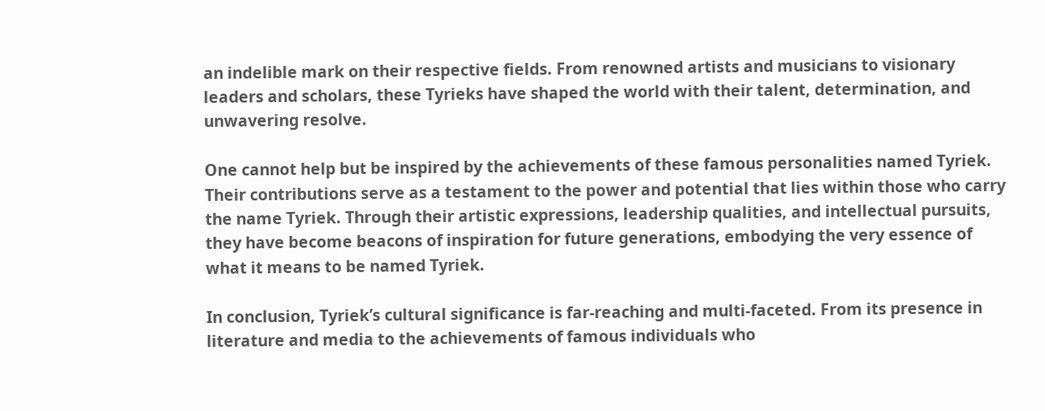an indelible mark on their respective fields. From renowned artists and musicians to visionary leaders and scholars, these Tyrieks have shaped the world with their talent, determination, and unwavering resolve.

One cannot help but be inspired by the achievements of these famous personalities named Tyriek. Their contributions serve as a testament to the power and potential that lies within those who carry the name Tyriek. Through their artistic expressions, leadership qualities, and intellectual pursuits, they have become beacons of inspiration for future generations, embodying the very essence of what it means to be named Tyriek.

In conclusion, Tyriek’s cultural significance is far-reaching and multi-faceted. From its presence in literature and media to the achievements of famous individuals who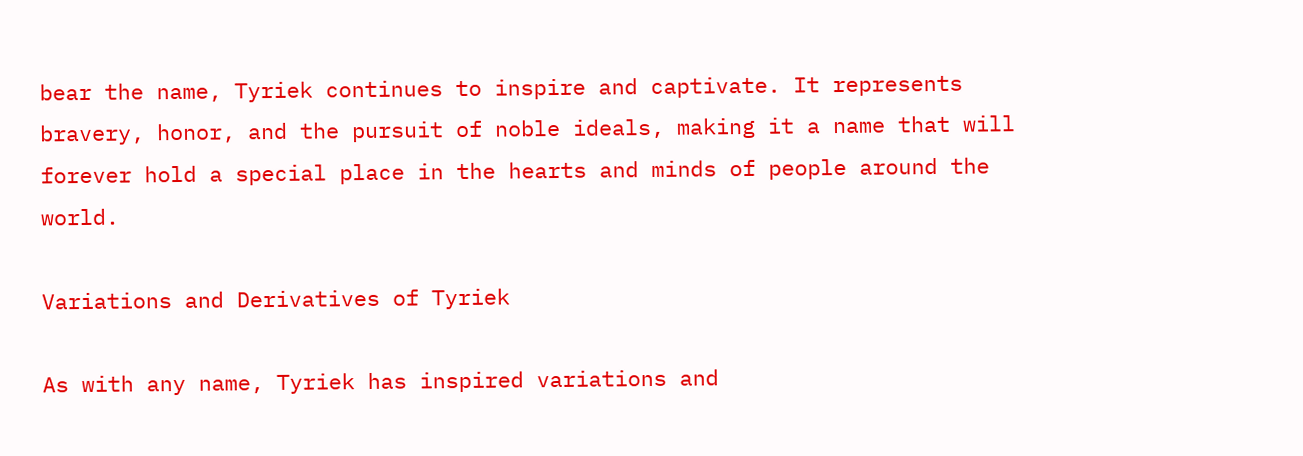bear the name, Tyriek continues to inspire and captivate. It represents bravery, honor, and the pursuit of noble ideals, making it a name that will forever hold a special place in the hearts and minds of people around the world.

Variations and Derivatives of Tyriek

As with any name, Tyriek has inspired variations and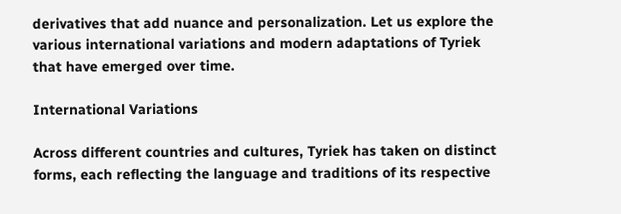derivatives that add nuance and personalization. Let us explore the various international variations and modern adaptations of Tyriek that have emerged over time.

International Variations

Across different countries and cultures, Tyriek has taken on distinct forms, each reflecting the language and traditions of its respective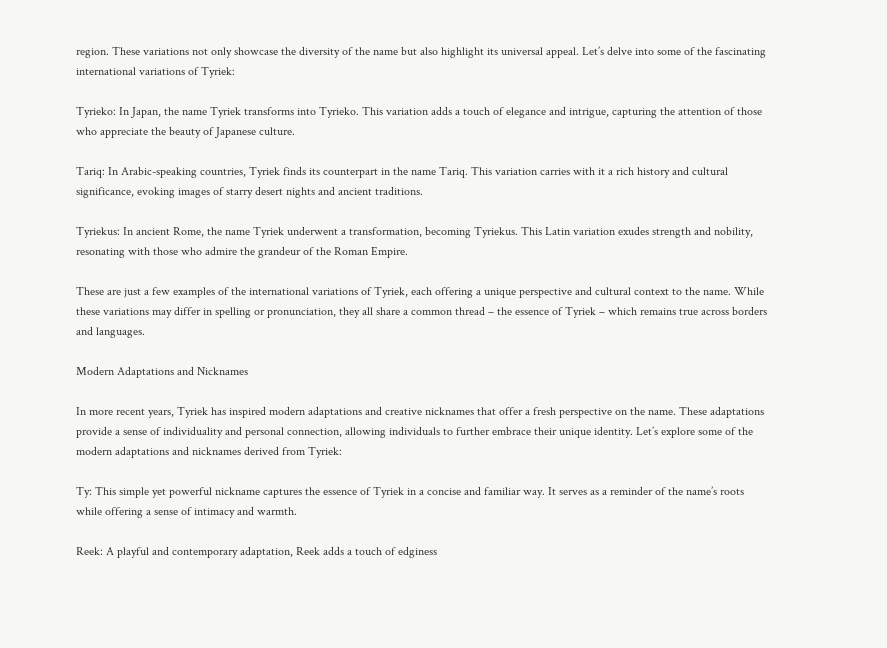region. These variations not only showcase the diversity of the name but also highlight its universal appeal. Let’s delve into some of the fascinating international variations of Tyriek:

Tyrieko: In Japan, the name Tyriek transforms into Tyrieko. This variation adds a touch of elegance and intrigue, capturing the attention of those who appreciate the beauty of Japanese culture.

Tariq: In Arabic-speaking countries, Tyriek finds its counterpart in the name Tariq. This variation carries with it a rich history and cultural significance, evoking images of starry desert nights and ancient traditions.

Tyriekus: In ancient Rome, the name Tyriek underwent a transformation, becoming Tyriekus. This Latin variation exudes strength and nobility, resonating with those who admire the grandeur of the Roman Empire.

These are just a few examples of the international variations of Tyriek, each offering a unique perspective and cultural context to the name. While these variations may differ in spelling or pronunciation, they all share a common thread – the essence of Tyriek – which remains true across borders and languages.

Modern Adaptations and Nicknames

In more recent years, Tyriek has inspired modern adaptations and creative nicknames that offer a fresh perspective on the name. These adaptations provide a sense of individuality and personal connection, allowing individuals to further embrace their unique identity. Let’s explore some of the modern adaptations and nicknames derived from Tyriek:

Ty: This simple yet powerful nickname captures the essence of Tyriek in a concise and familiar way. It serves as a reminder of the name’s roots while offering a sense of intimacy and warmth.

Reek: A playful and contemporary adaptation, Reek adds a touch of edginess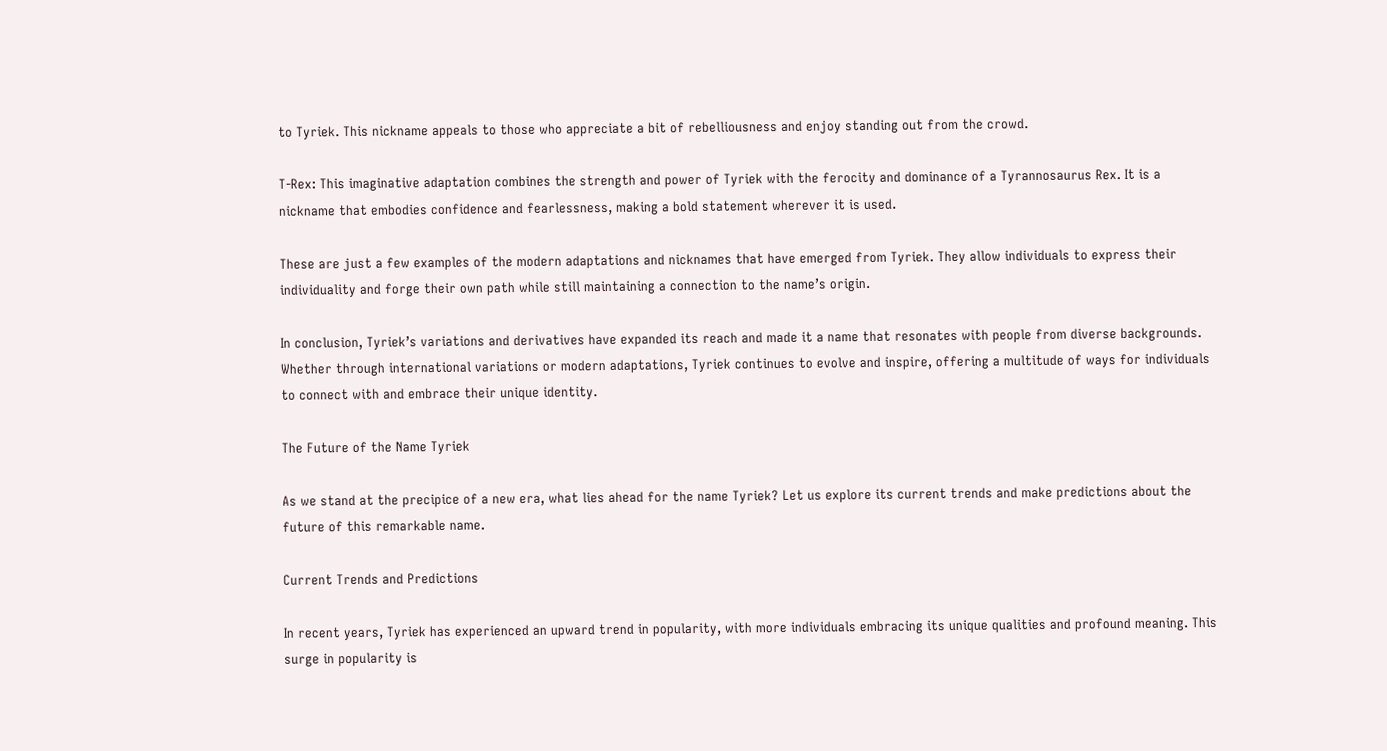to Tyriek. This nickname appeals to those who appreciate a bit of rebelliousness and enjoy standing out from the crowd.

T-Rex: This imaginative adaptation combines the strength and power of Tyriek with the ferocity and dominance of a Tyrannosaurus Rex. It is a nickname that embodies confidence and fearlessness, making a bold statement wherever it is used.

These are just a few examples of the modern adaptations and nicknames that have emerged from Tyriek. They allow individuals to express their individuality and forge their own path while still maintaining a connection to the name’s origin.

In conclusion, Tyriek’s variations and derivatives have expanded its reach and made it a name that resonates with people from diverse backgrounds. Whether through international variations or modern adaptations, Tyriek continues to evolve and inspire, offering a multitude of ways for individuals to connect with and embrace their unique identity.

The Future of the Name Tyriek

As we stand at the precipice of a new era, what lies ahead for the name Tyriek? Let us explore its current trends and make predictions about the future of this remarkable name.

Current Trends and Predictions

In recent years, Tyriek has experienced an upward trend in popularity, with more individuals embracing its unique qualities and profound meaning. This surge in popularity is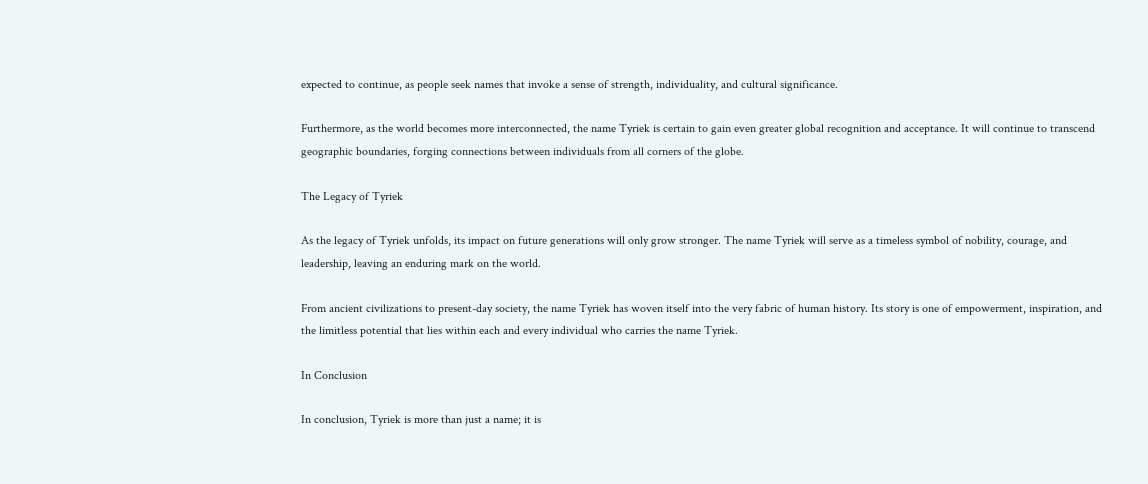expected to continue, as people seek names that invoke a sense of strength, individuality, and cultural significance.

Furthermore, as the world becomes more interconnected, the name Tyriek is certain to gain even greater global recognition and acceptance. It will continue to transcend geographic boundaries, forging connections between individuals from all corners of the globe.

The Legacy of Tyriek

As the legacy of Tyriek unfolds, its impact on future generations will only grow stronger. The name Tyriek will serve as a timeless symbol of nobility, courage, and leadership, leaving an enduring mark on the world.

From ancient civilizations to present-day society, the name Tyriek has woven itself into the very fabric of human history. Its story is one of empowerment, inspiration, and the limitless potential that lies within each and every individual who carries the name Tyriek.

In Conclusion

In conclusion, Tyriek is more than just a name; it is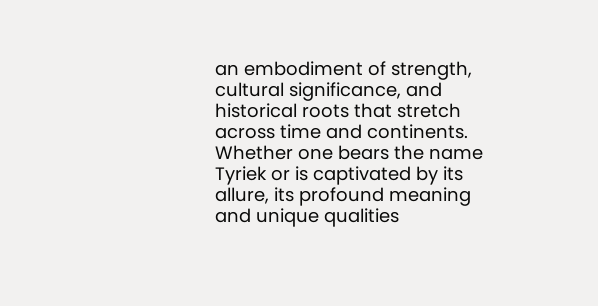an embodiment of strength, cultural significance, and historical roots that stretch across time and continents. Whether one bears the name Tyriek or is captivated by its allure, its profound meaning and unique qualities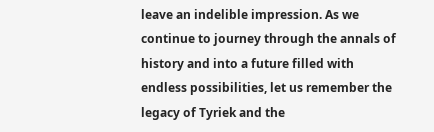leave an indelible impression. As we continue to journey through the annals of history and into a future filled with endless possibilities, let us remember the legacy of Tyriek and the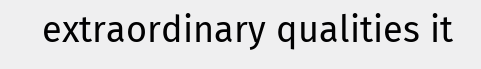extraordinary qualities it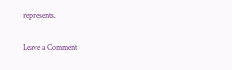represents.

Leave a Comment